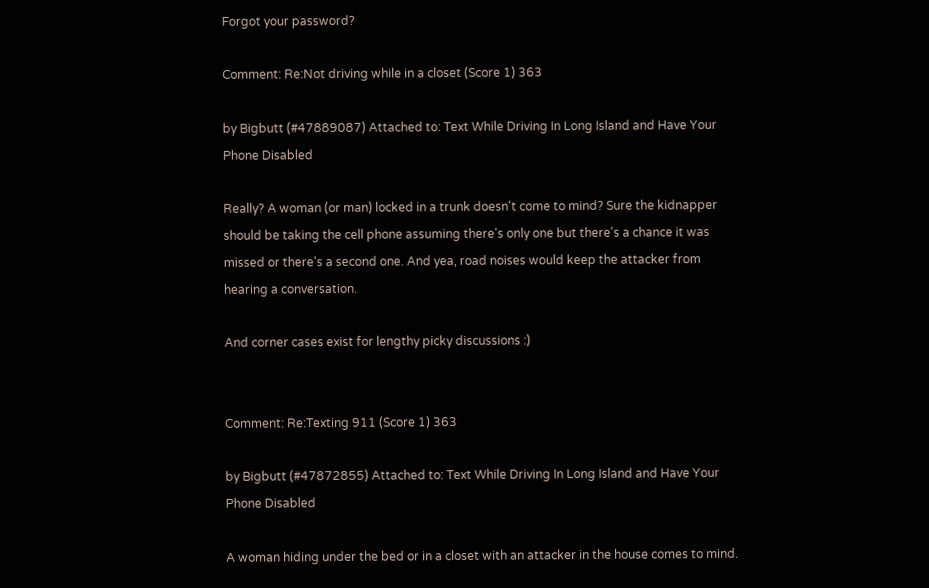Forgot your password?

Comment: Re:Not driving while in a closet (Score 1) 363

by Bigbutt (#47889087) Attached to: Text While Driving In Long Island and Have Your Phone Disabled

Really? A woman (or man) locked in a trunk doesn't come to mind? Sure the kidnapper should be taking the cell phone assuming there's only one but there's a chance it was missed or there's a second one. And yea, road noises would keep the attacker from hearing a conversation.

And corner cases exist for lengthy picky discussions :)


Comment: Re:Texting 911 (Score 1) 363

by Bigbutt (#47872855) Attached to: Text While Driving In Long Island and Have Your Phone Disabled

A woman hiding under the bed or in a closet with an attacker in the house comes to mind.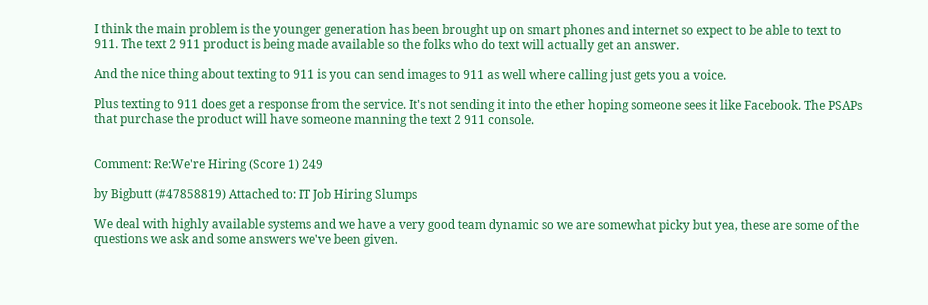I think the main problem is the younger generation has been brought up on smart phones and internet so expect to be able to text to 911. The text 2 911 product is being made available so the folks who do text will actually get an answer.

And the nice thing about texting to 911 is you can send images to 911 as well where calling just gets you a voice.

Plus texting to 911 does get a response from the service. It's not sending it into the ether hoping someone sees it like Facebook. The PSAPs that purchase the product will have someone manning the text 2 911 console.


Comment: Re:We're Hiring (Score 1) 249

by Bigbutt (#47858819) Attached to: IT Job Hiring Slumps

We deal with highly available systems and we have a very good team dynamic so we are somewhat picky but yea, these are some of the questions we ask and some answers we've been given.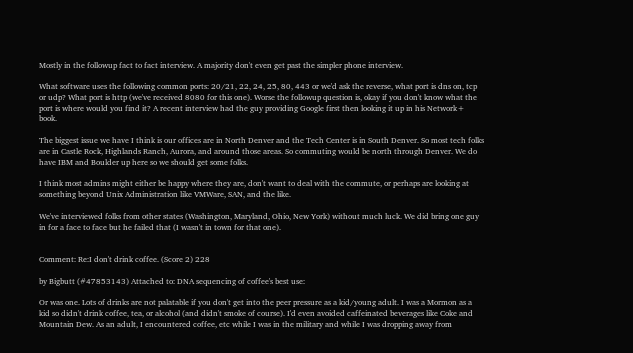Mostly in the followup fact to fact interview. A majority don't even get past the simpler phone interview.

What software uses the following common ports: 20/21, 22, 24, 25, 80, 443 or we'd ask the reverse, what port is dns on, tcp or udp? What port is http (we've received 8080 for this one). Worse the followup question is, okay if you don't know what the port is where would you find it? A recent interview had the guy providing Google first then looking it up in his Network+ book.

The biggest issue we have I think is our offices are in North Denver and the Tech Center is in South Denver. So most tech folks are in Castle Rock, Highlands Ranch, Aurora, and around those areas. So commuting would be north through Denver. We do have IBM and Boulder up here so we should get some folks.

I think most admins might either be happy where they are, don't want to deal with the commute, or perhaps are looking at something beyond Unix Administration like VMWare, SAN, and the like.

We've interviewed folks from other states (Washington, Maryland, Ohio, New York) without much luck. We did bring one guy in for a face to face but he failed that (I wasn't in town for that one).


Comment: Re:I don't drink coffee. (Score 2) 228

by Bigbutt (#47853143) Attached to: DNA sequencing of coffee's best use:

Or was one. Lots of drinks are not palatable if you don't get into the peer pressure as a kid/young adult. I was a Mormon as a kid so didn't drink coffee, tea, or alcohol (and didn't smoke of course). I'd even avoided caffeinated beverages like Coke and Mountain Dew. As an adult, I encountered coffee, etc while I was in the military and while I was dropping away from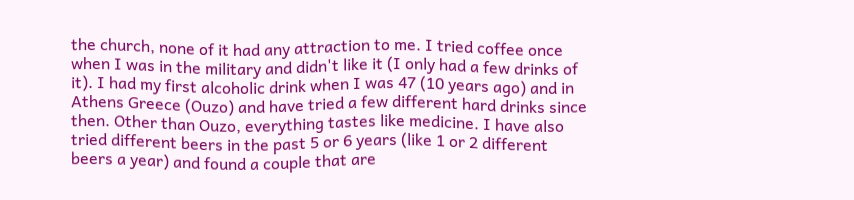the church, none of it had any attraction to me. I tried coffee once when I was in the military and didn't like it (I only had a few drinks of it). I had my first alcoholic drink when I was 47 (10 years ago) and in Athens Greece (Ouzo) and have tried a few different hard drinks since then. Other than Ouzo, everything tastes like medicine. I have also tried different beers in the past 5 or 6 years (like 1 or 2 different beers a year) and found a couple that are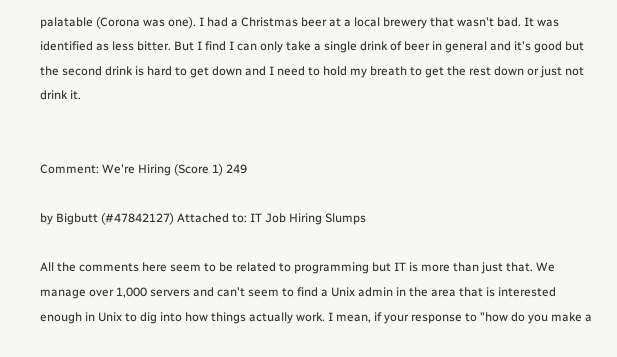palatable (Corona was one). I had a Christmas beer at a local brewery that wasn't bad. It was identified as less bitter. But I find I can only take a single drink of beer in general and it's good but the second drink is hard to get down and I need to hold my breath to get the rest down or just not drink it.


Comment: We're Hiring (Score 1) 249

by Bigbutt (#47842127) Attached to: IT Job Hiring Slumps

All the comments here seem to be related to programming but IT is more than just that. We manage over 1,000 servers and can't seem to find a Unix admin in the area that is interested enough in Unix to dig into how things actually work. I mean, if your response to "how do you make a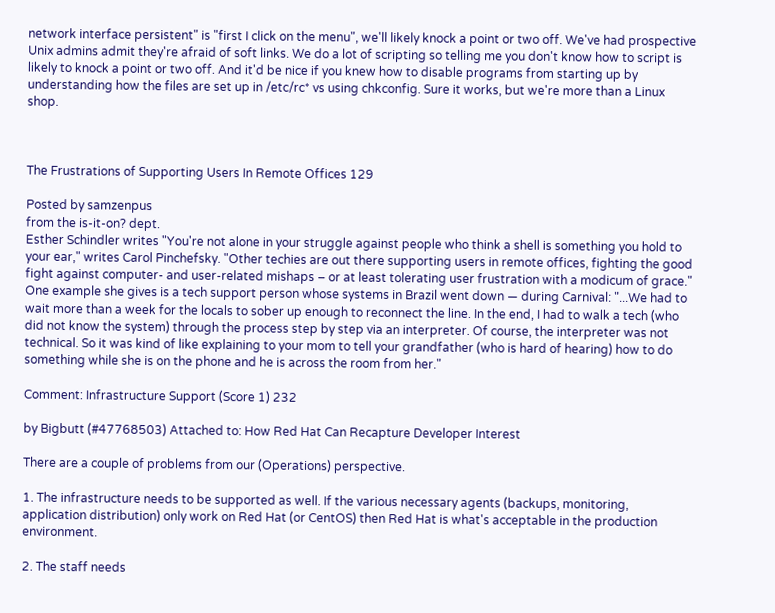network interface persistent" is "first I click on the menu", we'll likely knock a point or two off. We've had prospective Unix admins admit they're afraid of soft links. We do a lot of scripting so telling me you don't know how to script is likely to knock a point or two off. And it'd be nice if you knew how to disable programs from starting up by understanding how the files are set up in /etc/rc* vs using chkconfig. Sure it works, but we're more than a Linux shop.



The Frustrations of Supporting Users In Remote Offices 129

Posted by samzenpus
from the is-it-on? dept.
Esther Schindler writes "You're not alone in your struggle against people who think a shell is something you hold to your ear," writes Carol Pinchefsky. "Other techies are out there supporting users in remote offices, fighting the good fight against computer- and user-related mishaps – or at least tolerating user frustration with a modicum of grace." One example she gives is a tech support person whose systems in Brazil went down — during Carnival: "...We had to wait more than a week for the locals to sober up enough to reconnect the line. In the end, I had to walk a tech (who did not know the system) through the process step by step via an interpreter. Of course, the interpreter was not technical. So it was kind of like explaining to your mom to tell your grandfather (who is hard of hearing) how to do something while she is on the phone and he is across the room from her."

Comment: Infrastructure Support (Score 1) 232

by Bigbutt (#47768503) Attached to: How Red Hat Can Recapture Developer Interest

There are a couple of problems from our (Operations) perspective.

1. The infrastructure needs to be supported as well. If the various necessary agents (backups, monitoring, application distribution) only work on Red Hat (or CentOS) then Red Hat is what's acceptable in the production environment.

2. The staff needs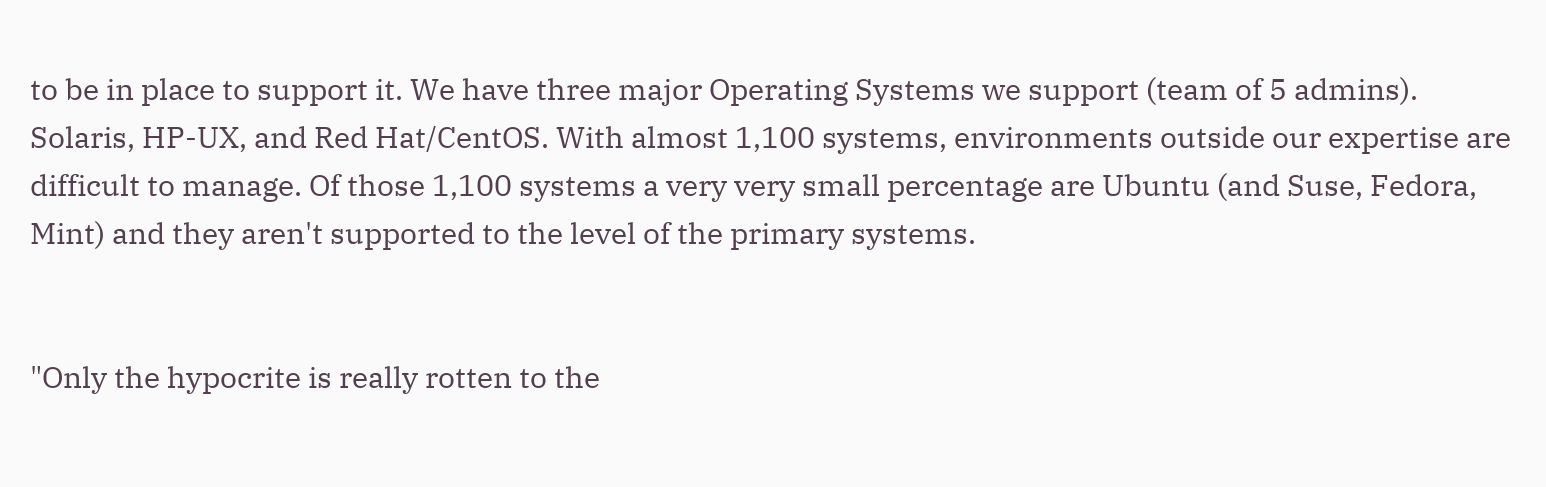to be in place to support it. We have three major Operating Systems we support (team of 5 admins). Solaris, HP-UX, and Red Hat/CentOS. With almost 1,100 systems, environments outside our expertise are difficult to manage. Of those 1,100 systems a very very small percentage are Ubuntu (and Suse, Fedora, Mint) and they aren't supported to the level of the primary systems.


"Only the hypocrite is really rotten to the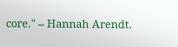core." -- Hannah Arendt.